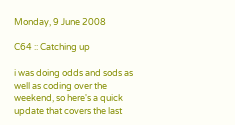Monday, 9 June 2008

C64 :: Catching up

i was doing odds and sods as well as coding over the weekend, so here's a quick update that covers the last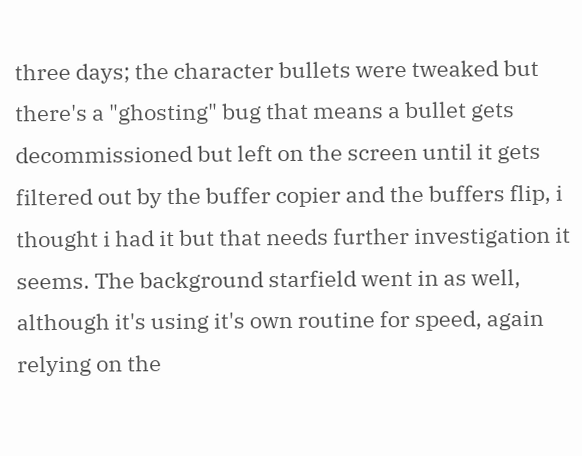three days; the character bullets were tweaked but there's a "ghosting" bug that means a bullet gets decommissioned but left on the screen until it gets filtered out by the buffer copier and the buffers flip, i thought i had it but that needs further investigation it seems. The background starfield went in as well, although it's using it's own routine for speed, again relying on the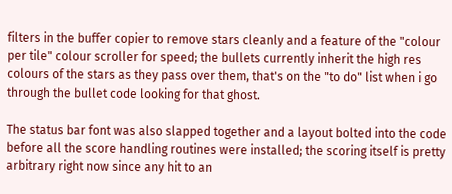filters in the buffer copier to remove stars cleanly and a feature of the "colour per tile" colour scroller for speed; the bullets currently inherit the high res colours of the stars as they pass over them, that's on the "to do" list when i go through the bullet code looking for that ghost.

The status bar font was also slapped together and a layout bolted into the code before all the score handling routines were installed; the scoring itself is pretty arbitrary right now since any hit to an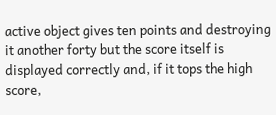active object gives ten points and destroying it another forty but the score itself is displayed correctly and, if it tops the high score,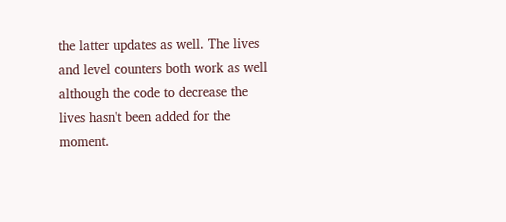the latter updates as well. The lives and level counters both work as well although the code to decrease the lives hasn't been added for the moment.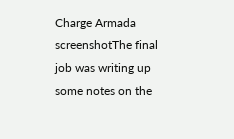Charge Armada screenshotThe final job was writing up some notes on the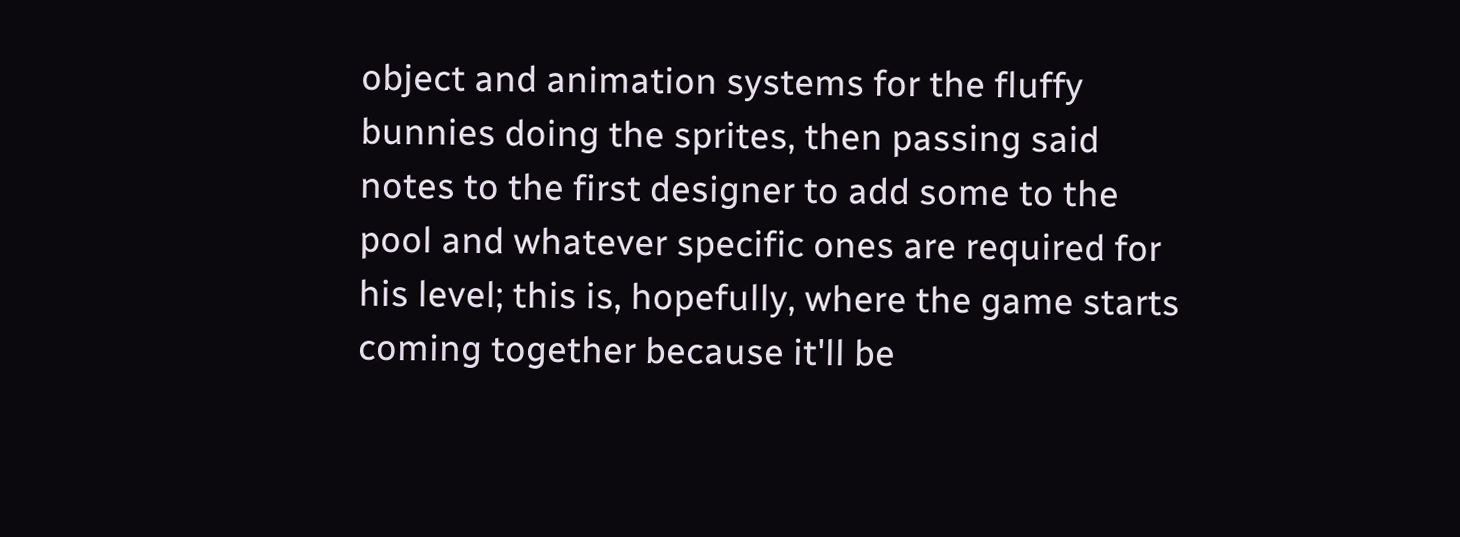object and animation systems for the fluffy bunnies doing the sprites, then passing said notes to the first designer to add some to the pool and whatever specific ones are required for his level; this is, hopefully, where the game starts coming together because it'll be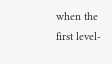when the first level-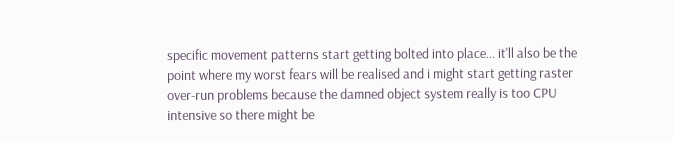specific movement patterns start getting bolted into place... it'll also be the point where my worst fears will be realised and i might start getting raster over-run problems because the damned object system really is too CPU intensive so there might be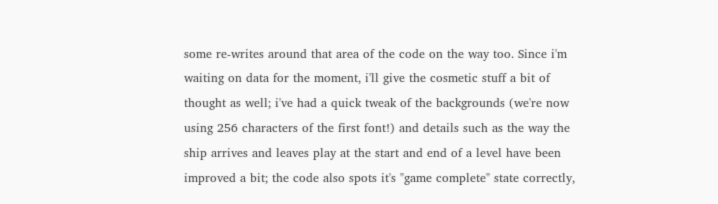some re-writes around that area of the code on the way too. Since i'm waiting on data for the moment, i'll give the cosmetic stuff a bit of thought as well; i've had a quick tweak of the backgrounds (we're now using 256 characters of the first font!) and details such as the way the ship arrives and leaves play at the start and end of a level have been improved a bit; the code also spots it's "game complete" state correctly,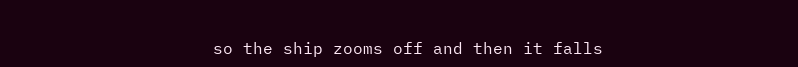so the ship zooms off and then it falls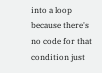into a loop because there's no code for that condition just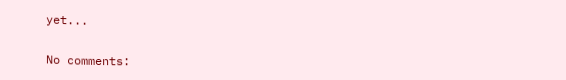yet...

No comments: